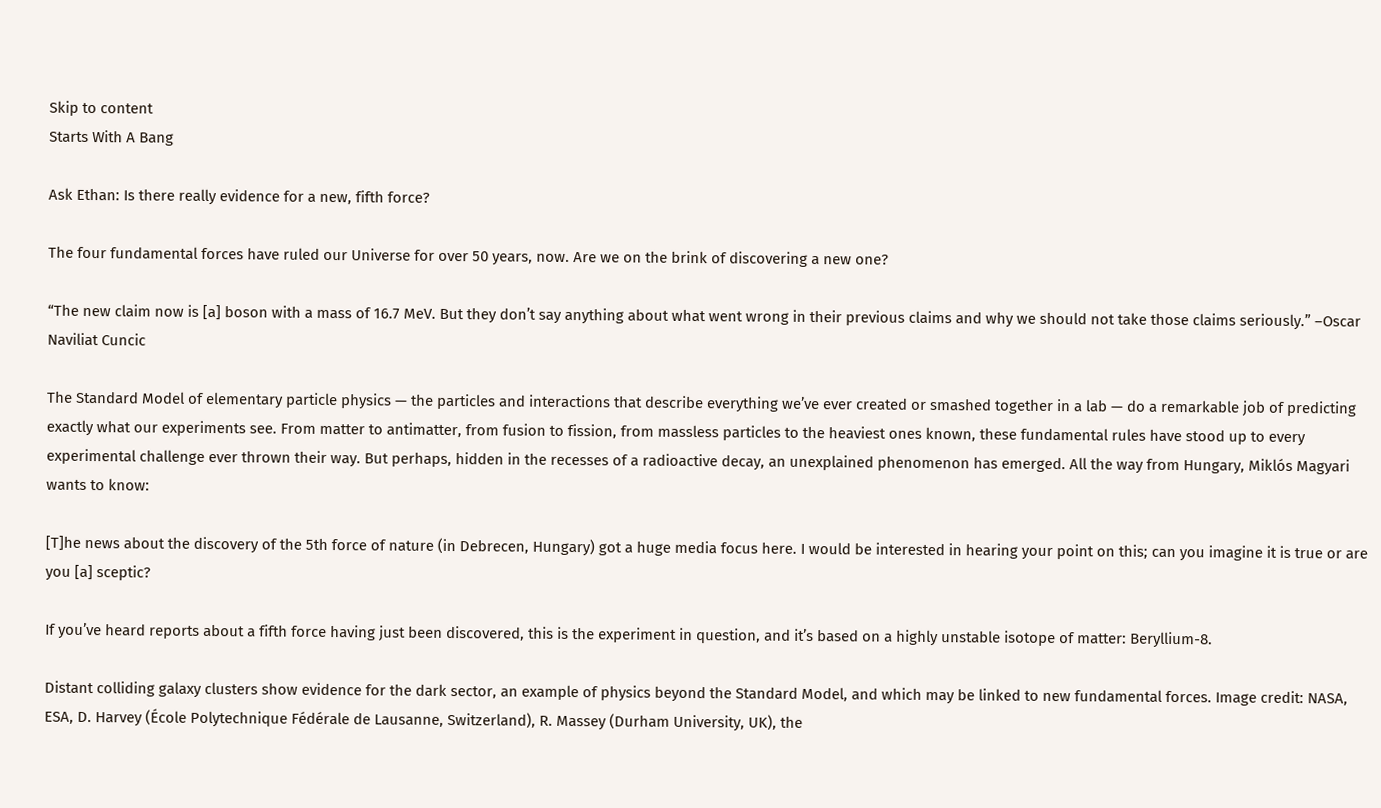Skip to content
Starts With A Bang

Ask Ethan: Is there really evidence for a new, fifth force?

The four fundamental forces have ruled our Universe for over 50 years, now. Are we on the brink of discovering a new one?

“The new claim now is [a] boson with a mass of 16.7 MeV. But they don’t say anything about what went wrong in their previous claims and why we should not take those claims seriously.” –Oscar Naviliat Cuncic

The Standard Model of elementary particle physics — the particles and interactions that describe everything we’ve ever created or smashed together in a lab — do a remarkable job of predicting exactly what our experiments see. From matter to antimatter, from fusion to fission, from massless particles to the heaviest ones known, these fundamental rules have stood up to every experimental challenge ever thrown their way. But perhaps, hidden in the recesses of a radioactive decay, an unexplained phenomenon has emerged. All the way from Hungary, Miklós Magyari wants to know:

[T]he news about the discovery of the 5th force of nature (in Debrecen, Hungary) got a huge media focus here. I would be interested in hearing your point on this; can you imagine it is true or are you [a] sceptic?

If you’ve heard reports about a fifth force having just been discovered, this is the experiment in question, and it’s based on a highly unstable isotope of matter: Beryllium-8.

Distant colliding galaxy clusters show evidence for the dark sector, an example of physics beyond the Standard Model, and which may be linked to new fundamental forces. Image credit: NASA, ESA, D. Harvey (École Polytechnique Fédérale de Lausanne, Switzerland), R. Massey (Durham University, UK), the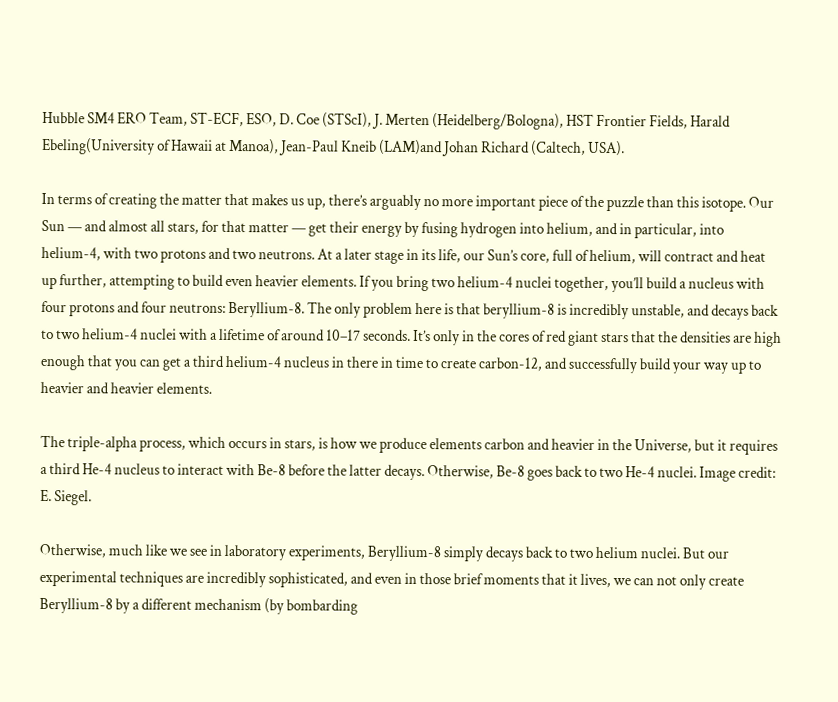Hubble SM4 ERO Team, ST-ECF, ESO, D. Coe (STScI), J. Merten (Heidelberg/Bologna), HST Frontier Fields, Harald Ebeling(University of Hawaii at Manoa), Jean-Paul Kneib (LAM)and Johan Richard (Caltech, USA).

In terms of creating the matter that makes us up, there’s arguably no more important piece of the puzzle than this isotope. Our Sun — and almost all stars, for that matter — get their energy by fusing hydrogen into helium, and in particular, into helium-4, with two protons and two neutrons. At a later stage in its life, our Sun’s core, full of helium, will contract and heat up further, attempting to build even heavier elements. If you bring two helium-4 nuclei together, you’ll build a nucleus with four protons and four neutrons: Beryllium-8. The only problem here is that beryllium-8 is incredibly unstable, and decays back to two helium-4 nuclei with a lifetime of around 10–17 seconds. It’s only in the cores of red giant stars that the densities are high enough that you can get a third helium-4 nucleus in there in time to create carbon-12, and successfully build your way up to heavier and heavier elements.

The triple-alpha process, which occurs in stars, is how we produce elements carbon and heavier in the Universe, but it requires a third He-4 nucleus to interact with Be-8 before the latter decays. Otherwise, Be-8 goes back to two He-4 nuclei. Image credit: E. Siegel.

Otherwise, much like we see in laboratory experiments, Beryllium-8 simply decays back to two helium nuclei. But our experimental techniques are incredibly sophisticated, and even in those brief moments that it lives, we can not only create Beryllium-8 by a different mechanism (by bombarding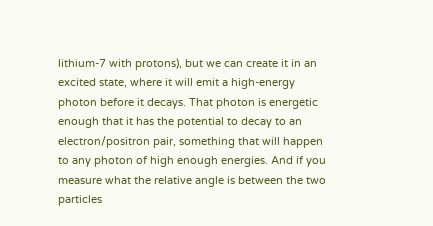lithium-7 with protons), but we can create it in an excited state, where it will emit a high-energy photon before it decays. That photon is energetic enough that it has the potential to decay to an electron/positron pair, something that will happen to any photon of high enough energies. And if you measure what the relative angle is between the two particles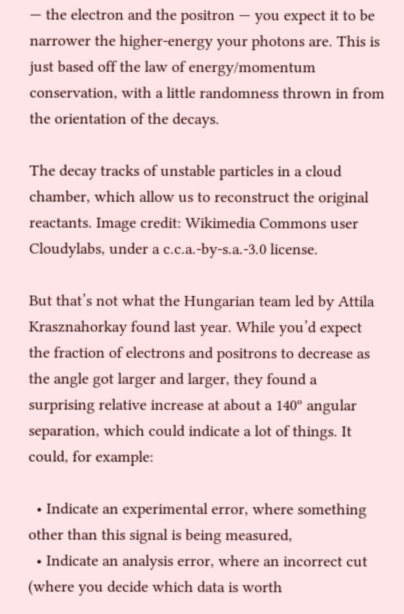— the electron and the positron — you expect it to be narrower the higher-energy your photons are. This is just based off the law of energy/momentum conservation, with a little randomness thrown in from the orientation of the decays.

The decay tracks of unstable particles in a cloud chamber, which allow us to reconstruct the original reactants. Image credit: Wikimedia Commons user Cloudylabs, under a c.c.a.-by-s.a.-3.0 license.

But that’s not what the Hungarian team led by Attila Krasznahorkay found last year. While you’d expect the fraction of electrons and positrons to decrease as the angle got larger and larger, they found a surprising relative increase at about a 140º angular separation, which could indicate a lot of things. It could, for example:

  • Indicate an experimental error, where something other than this signal is being measured,
  • Indicate an analysis error, where an incorrect cut (where you decide which data is worth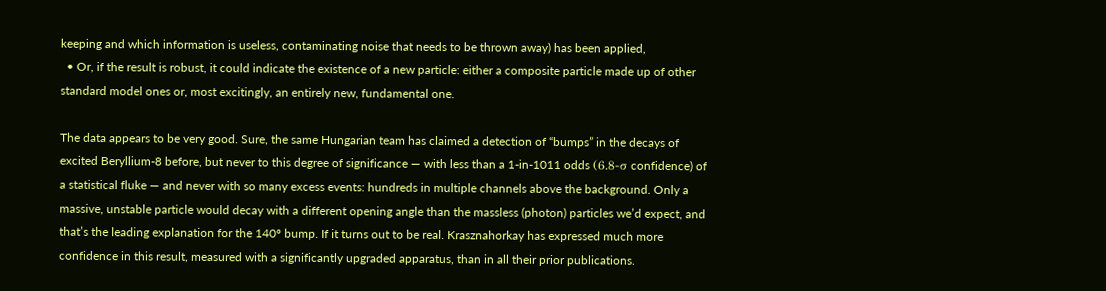keeping and which information is useless, contaminating noise that needs to be thrown away) has been applied,
  • Or, if the result is robust, it could indicate the existence of a new particle: either a composite particle made up of other standard model ones or, most excitingly, an entirely new, fundamental one.

The data appears to be very good. Sure, the same Hungarian team has claimed a detection of “bumps” in the decays of excited Beryllium-8 before, but never to this degree of significance — with less than a 1-in-1011 odds (6.8-σ confidence) of a statistical fluke — and never with so many excess events: hundreds in multiple channels above the background. Only a massive, unstable particle would decay with a different opening angle than the massless (photon) particles we’d expect, and that’s the leading explanation for the 140º bump. If it turns out to be real. Krasznahorkay has expressed much more confidence in this result, measured with a significantly upgraded apparatus, than in all their prior publications.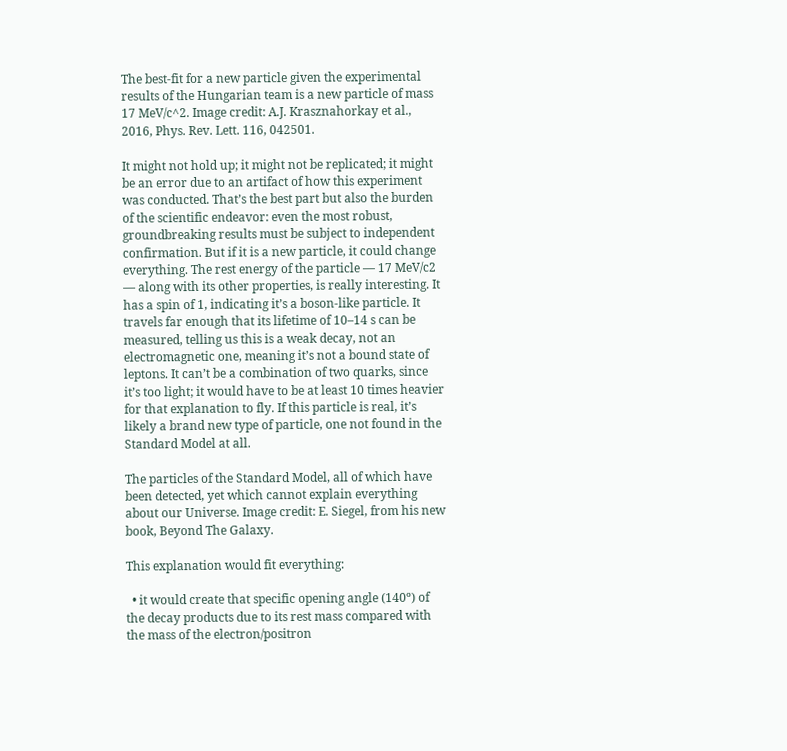The best-fit for a new particle given the experimental results of the Hungarian team is a new particle of mass 17 MeV/c^2. Image credit: A.J. Krasznahorkay et al., 2016, Phys. Rev. Lett. 116, 042501.

It might not hold up; it might not be replicated; it might be an error due to an artifact of how this experiment was conducted. That’s the best part but also the burden of the scientific endeavor: even the most robust, groundbreaking results must be subject to independent confirmation. But if it is a new particle, it could change everything. The rest energy of the particle — 17 MeV/c2 — along with its other properties, is really interesting. It has a spin of 1, indicating it’s a boson-like particle. It travels far enough that its lifetime of 10–14 s can be measured, telling us this is a weak decay, not an electromagnetic one, meaning it’s not a bound state of leptons. It can’t be a combination of two quarks, since it’s too light; it would have to be at least 10 times heavier for that explanation to fly. If this particle is real, it’s likely a brand new type of particle, one not found in the Standard Model at all.

The particles of the Standard Model, all of which have been detected, yet which cannot explain everything about our Universe. Image credit: E. Siegel, from his new book, Beyond The Galaxy.

This explanation would fit everything:

  • it would create that specific opening angle (140º) of the decay products due to its rest mass compared with the mass of the electron/positron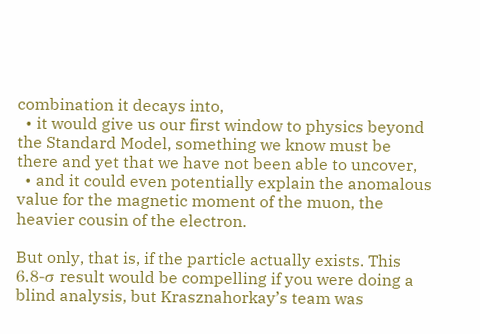combination it decays into,
  • it would give us our first window to physics beyond the Standard Model, something we know must be there and yet that we have not been able to uncover,
  • and it could even potentially explain the anomalous value for the magnetic moment of the muon, the heavier cousin of the electron.

But only, that is, if the particle actually exists. This 6.8-σ result would be compelling if you were doing a blind analysis, but Krasznahorkay’s team was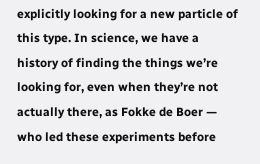explicitly looking for a new particle of this type. In science, we have a history of finding the things we’re looking for, even when they’re not actually there, as Fokke de Boer — who led these experiments before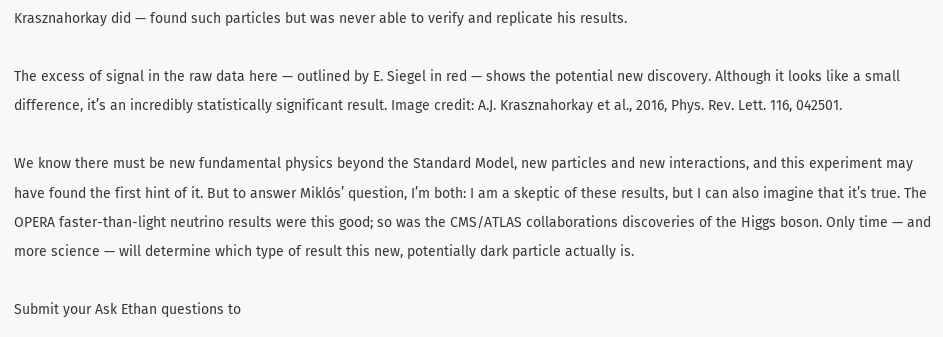Krasznahorkay did — found such particles but was never able to verify and replicate his results.

The excess of signal in the raw data here — outlined by E. Siegel in red — shows the potential new discovery. Although it looks like a small difference, it’s an incredibly statistically significant result. Image credit: A.J. Krasznahorkay et al., 2016, Phys. Rev. Lett. 116, 042501.

We know there must be new fundamental physics beyond the Standard Model, new particles and new interactions, and this experiment may have found the first hint of it. But to answer Miklós’ question, I’m both: I am a skeptic of these results, but I can also imagine that it’s true. The OPERA faster-than-light neutrino results were this good; so was the CMS/ATLAS collaborations discoveries of the Higgs boson. Only time — and more science — will determine which type of result this new, potentially dark particle actually is.

Submit your Ask Ethan questions to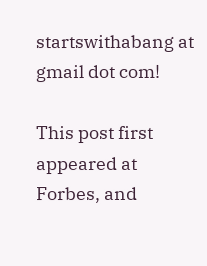startswithabang at gmail dot com!

This post first appeared at Forbes, and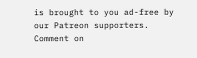is brought to you ad-free by our Patreon supporters. Comment on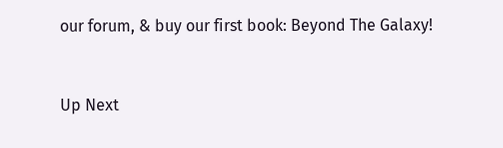our forum, & buy our first book: Beyond The Galaxy!


Up Next